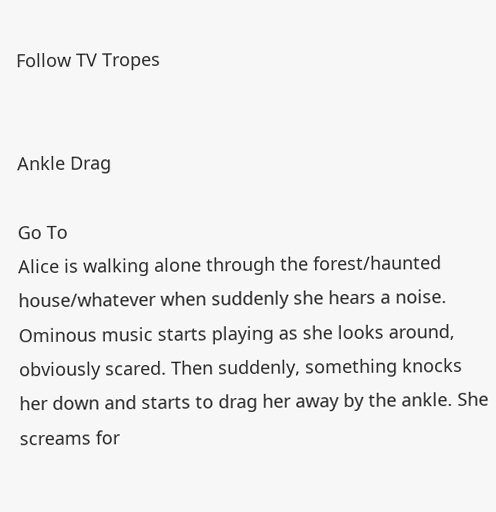Follow TV Tropes


Ankle Drag

Go To
Alice is walking alone through the forest/haunted house/whatever when suddenly she hears a noise. Ominous music starts playing as she looks around, obviously scared. Then suddenly, something knocks her down and starts to drag her away by the ankle. She screams for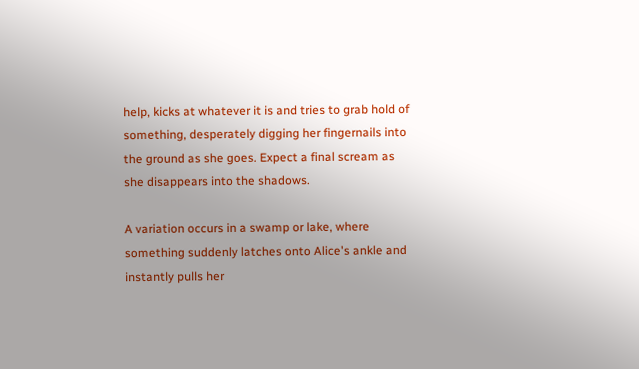help, kicks at whatever it is and tries to grab hold of something, desperately digging her fingernails into the ground as she goes. Expect a final scream as she disappears into the shadows.

A variation occurs in a swamp or lake, where something suddenly latches onto Alice's ankle and instantly pulls her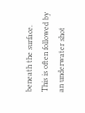beneath the surface. This is often followed by an underwater shot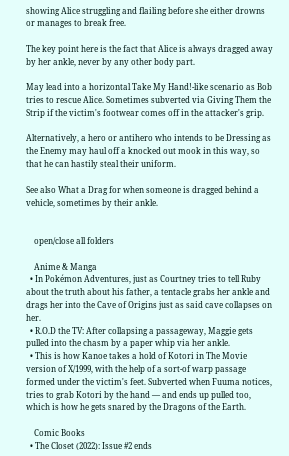showing Alice struggling and flailing before she either drowns or manages to break free.

The key point here is the fact that Alice is always dragged away by her ankle, never by any other body part.

May lead into a horizontal Take My Hand!-like scenario as Bob tries to rescue Alice. Sometimes subverted via Giving Them the Strip if the victim's footwear comes off in the attacker's grip.

Alternatively, a hero or antihero who intends to be Dressing as the Enemy may haul off a knocked out mook in this way, so that he can hastily steal their uniform.

See also What a Drag for when someone is dragged behind a vehicle, sometimes by their ankle.


    open/close all folders

    Anime & Manga
  • In Pokémon Adventures, just as Courtney tries to tell Ruby about the truth about his father, a tentacle grabs her ankle and drags her into the Cave of Origins just as said cave collapses on her.
  • R.O.D the TV: After collapsing a passageway, Maggie gets pulled into the chasm by a paper whip via her ankle.
  • This is how Kanoe takes a hold of Kotori in The Movie version of X/1999, with the help of a sort-of warp passage formed under the victim's feet. Subverted when Fuuma notices, tries to grab Kotori by the hand — and ends up pulled too, which is how he gets snared by the Dragons of the Earth.

    Comic Books
  • The Closet (2022): Issue #2 ends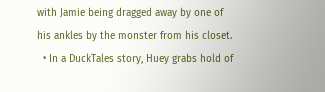with Jamie being dragged away by one of his ankles by the monster from his closet.
  • In a DuckTales story, Huey grabs hold of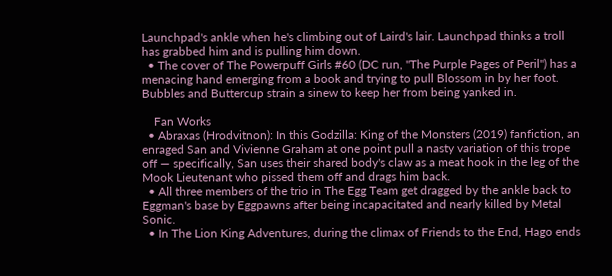Launchpad's ankle when he's climbing out of Laird's lair. Launchpad thinks a troll has grabbed him and is pulling him down.
  • The cover of The Powerpuff Girls #60 (DC run, "The Purple Pages of Peril") has a menacing hand emerging from a book and trying to pull Blossom in by her foot. Bubbles and Buttercup strain a sinew to keep her from being yanked in.

    Fan Works
  • Abraxas (Hrodvitnon): In this Godzilla: King of the Monsters (2019) fanfiction, an enraged San and Vivienne Graham at one point pull a nasty variation of this trope off — specifically, San uses their shared body's claw as a meat hook in the leg of the Mook Lieutenant who pissed them off and drags him back.
  • All three members of the trio in The Egg Team get dragged by the ankle back to Eggman's base by Eggpawns after being incapacitated and nearly killed by Metal Sonic.
  • In The Lion King Adventures, during the climax of Friends to the End, Hago ends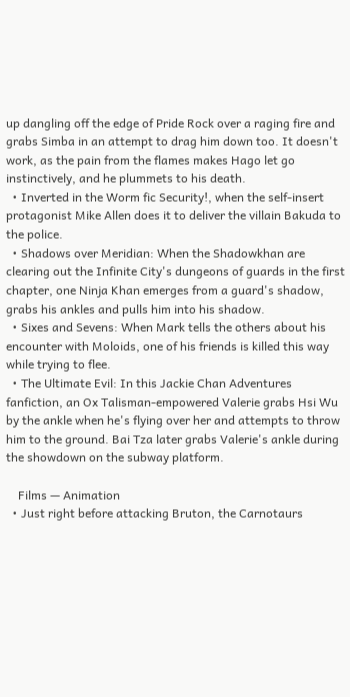up dangling off the edge of Pride Rock over a raging fire and grabs Simba in an attempt to drag him down too. It doesn't work, as the pain from the flames makes Hago let go instinctively, and he plummets to his death.
  • Inverted in the Worm fic Security!, when the self-insert protagonist Mike Allen does it to deliver the villain Bakuda to the police.
  • Shadows over Meridian: When the Shadowkhan are clearing out the Infinite City's dungeons of guards in the first chapter, one Ninja Khan emerges from a guard's shadow, grabs his ankles and pulls him into his shadow.
  • Sixes and Sevens: When Mark tells the others about his encounter with Moloids, one of his friends is killed this way while trying to flee.
  • The Ultimate Evil: In this Jackie Chan Adventures fanfiction, an Ox Talisman-empowered Valerie grabs Hsi Wu by the ankle when he's flying over her and attempts to throw him to the ground. Bai Tza later grabs Valerie's ankle during the showdown on the subway platform.

    Films — Animation
  • Just right before attacking Bruton, the Carnotaurs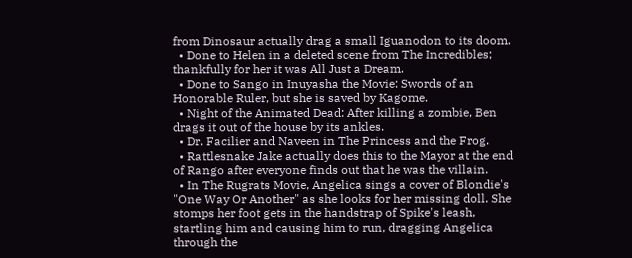from Dinosaur actually drag a small Iguanodon to its doom.
  • Done to Helen in a deleted scene from The Incredibles; thankfully for her it was All Just a Dream.
  • Done to Sango in Inuyasha the Movie: Swords of an Honorable Ruler, but she is saved by Kagome.
  • Night of the Animated Dead: After killing a zombie, Ben drags it out of the house by its ankles.
  • Dr. Facilier and Naveen in The Princess and the Frog.
  • Rattlesnake Jake actually does this to the Mayor at the end of Rango after everyone finds out that he was the villain.
  • In The Rugrats Movie, Angelica sings a cover of Blondie's "One Way Or Another" as she looks for her missing doll. She stomps her foot gets in the handstrap of Spike's leash, startling him and causing him to run, dragging Angelica through the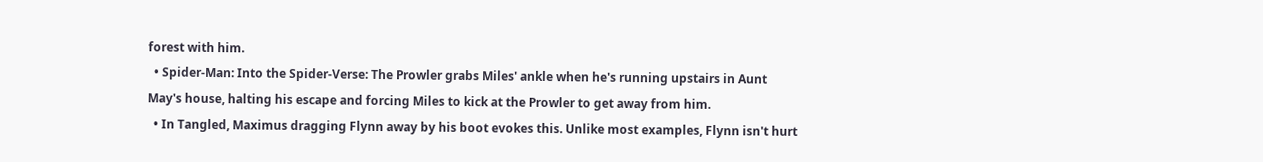forest with him.
  • Spider-Man: Into the Spider-Verse: The Prowler grabs Miles' ankle when he's running upstairs in Aunt May's house, halting his escape and forcing Miles to kick at the Prowler to get away from him.
  • In Tangled, Maximus dragging Flynn away by his boot evokes this. Unlike most examples, Flynn isn't hurt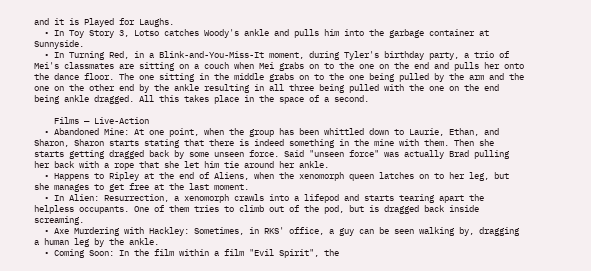and it is Played for Laughs.
  • In Toy Story 3, Lotso catches Woody's ankle and pulls him into the garbage container at Sunnyside.
  • In Turning Red, in a Blink-and-You-Miss-It moment, during Tyler's birthday party, a trio of Mei's classmates are sitting on a couch when Mei grabs on to the one on the end and pulls her onto the dance floor. The one sitting in the middle grabs on to the one being pulled by the arm and the one on the other end by the ankle resulting in all three being pulled with the one on the end being ankle dragged. All this takes place in the space of a second.

    Films — Live-Action
  • Abandoned Mine: At one point, when the group has been whittled down to Laurie, Ethan, and Sharon, Sharon starts stating that there is indeed something in the mine with them. Then she starts getting dragged back by some unseen force. Said "unseen force" was actually Brad pulling her back with a rope that she let him tie around her ankle.
  • Happens to Ripley at the end of Aliens, when the xenomorph queen latches on to her leg, but she manages to get free at the last moment.
  • In Alien: Resurrection, a xenomorph crawls into a lifepod and starts tearing apart the helpless occupants. One of them tries to climb out of the pod, but is dragged back inside screaming.
  • Axe Murdering with Hackley: Sometimes, in RKS' office, a guy can be seen walking by, dragging a human leg by the ankle.
  • Coming Soon: In the film within a film "Evil Spirit", the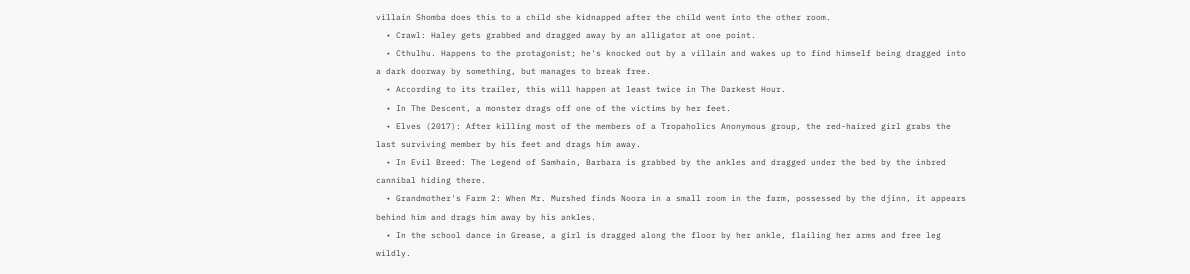villain Shomba does this to a child she kidnapped after the child went into the other room.
  • Crawl: Haley gets grabbed and dragged away by an alligator at one point.
  • Cthulhu. Happens to the protagonist; he's knocked out by a villain and wakes up to find himself being dragged into a dark doorway by something, but manages to break free.
  • According to its trailer, this will happen at least twice in The Darkest Hour.
  • In The Descent, a monster drags off one of the victims by her feet.
  • Elves (2017): After killing most of the members of a Tropaholics Anonymous group, the red-haired girl grabs the last surviving member by his feet and drags him away.
  • In Evil Breed: The Legend of Samhain, Barbara is grabbed by the ankles and dragged under the bed by the inbred cannibal hiding there.
  • Grandmother's Farm 2: When Mr. Murshed finds Noora in a small room in the farm, possessed by the djinn, it appears behind him and drags him away by his ankles.
  • In the school dance in Grease, a girl is dragged along the floor by her ankle, flailing her arms and free leg wildly.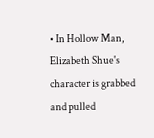• In Hollow Man, Elizabeth Shue's character is grabbed and pulled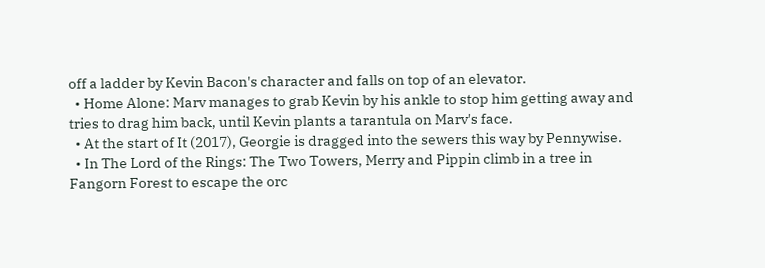off a ladder by Kevin Bacon's character and falls on top of an elevator.
  • Home Alone: Marv manages to grab Kevin by his ankle to stop him getting away and tries to drag him back, until Kevin plants a tarantula on Marv's face.
  • At the start of It (2017), Georgie is dragged into the sewers this way by Pennywise.
  • In The Lord of the Rings: The Two Towers, Merry and Pippin climb in a tree in Fangorn Forest to escape the orc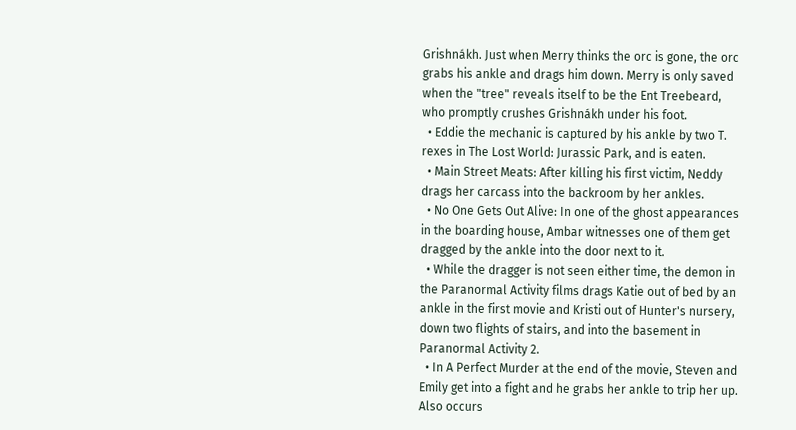Grishnákh. Just when Merry thinks the orc is gone, the orc grabs his ankle and drags him down. Merry is only saved when the "tree" reveals itself to be the Ent Treebeard, who promptly crushes Grishnákh under his foot.
  • Eddie the mechanic is captured by his ankle by two T. rexes in The Lost World: Jurassic Park, and is eaten.
  • Main Street Meats: After killing his first victim, Neddy drags her carcass into the backroom by her ankles.
  • No One Gets Out Alive: In one of the ghost appearances in the boarding house, Ambar witnesses one of them get dragged by the ankle into the door next to it.
  • While the dragger is not seen either time, the demon in the Paranormal Activity films drags Katie out of bed by an ankle in the first movie and Kristi out of Hunter's nursery, down two flights of stairs, and into the basement in Paranormal Activity 2.
  • In A Perfect Murder at the end of the movie, Steven and Emily get into a fight and he grabs her ankle to trip her up. Also occurs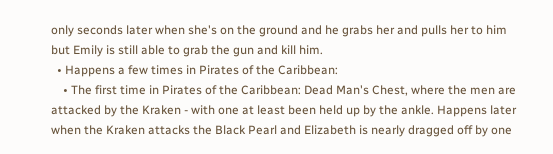only seconds later when she's on the ground and he grabs her and pulls her to him but Emily is still able to grab the gun and kill him.
  • Happens a few times in Pirates of the Caribbean:
    • The first time in Pirates of the Caribbean: Dead Man's Chest, where the men are attacked by the Kraken - with one at least been held up by the ankle. Happens later when the Kraken attacks the Black Pearl and Elizabeth is nearly dragged off by one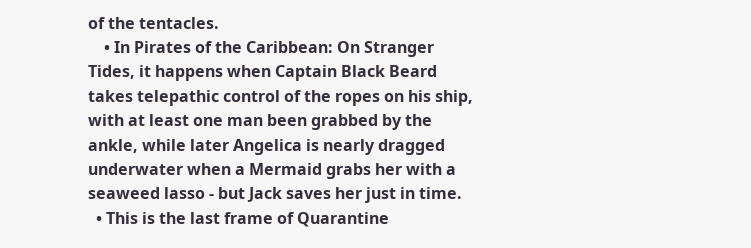of the tentacles.
    • In Pirates of the Caribbean: On Stranger Tides, it happens when Captain Black Beard takes telepathic control of the ropes on his ship, with at least one man been grabbed by the ankle, while later Angelica is nearly dragged underwater when a Mermaid grabs her with a seaweed lasso - but Jack saves her just in time.
  • This is the last frame of Quarantine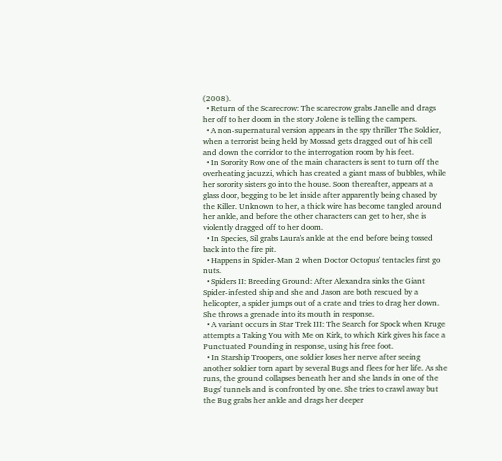(2008).
  • Return of the Scarecrow: The scarecrow grabs Janelle and drags her off to her doom in the story Jolene is telling the campers.
  • A non-supernatural version appears in the spy thriller The Soldier, when a terrorist being held by Mossad gets dragged out of his cell and down the corridor to the interrogation room by his feet.
  • In Sorority Row one of the main characters is sent to turn off the overheating jacuzzi, which has created a giant mass of bubbles, while her sorority sisters go into the house. Soon thereafter, appears at a glass door, begging to be let inside after apparently being chased by the Killer. Unknown to her, a thick wire has become tangled around her ankle, and before the other characters can get to her, she is violently dragged off to her doom.
  • In Species, Sil grabs Laura's ankle at the end before being tossed back into the fire pit.
  • Happens in Spider-Man 2 when Doctor Octopus' tentacles first go nuts.
  • Spiders II: Breeding Ground: After Alexandra sinks the Giant Spider-infested ship and she and Jason are both rescued by a helicopter, a spider jumps out of a crate and tries to drag her down. She throws a grenade into its mouth in response.
  • A variant occurs in Star Trek III: The Search for Spock when Kruge attempts a Taking You with Me on Kirk, to which Kirk gives his face a Punctuated Pounding in response, using his free foot.
  • In Starship Troopers, one soldier loses her nerve after seeing another soldier torn apart by several Bugs and flees for her life. As she runs, the ground collapses beneath her and she lands in one of the Bugs' tunnels and is confronted by one. She tries to crawl away but the Bug grabs her ankle and drags her deeper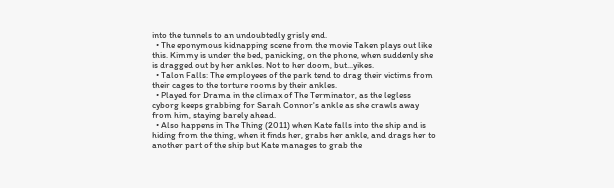into the tunnels to an undoubtedly grisly end.
  • The eponymous kidnapping scene from the movie Taken plays out like this. Kimmy is under the bed, panicking, on the phone, when suddenly she is dragged out by her ankles. Not to her doom, but...yikes.
  • Talon Falls: The employees of the park tend to drag their victims from their cages to the torture rooms by their ankles.
  • Played for Drama in the climax of The Terminator, as the legless cyborg keeps grabbing for Sarah Connor's ankle as she crawls away from him, staying barely ahead.
  • Also happens in The Thing (2011) when Kate falls into the ship and is hiding from the thing, when it finds her, grabs her ankle, and drags her to another part of the ship but Kate manages to grab the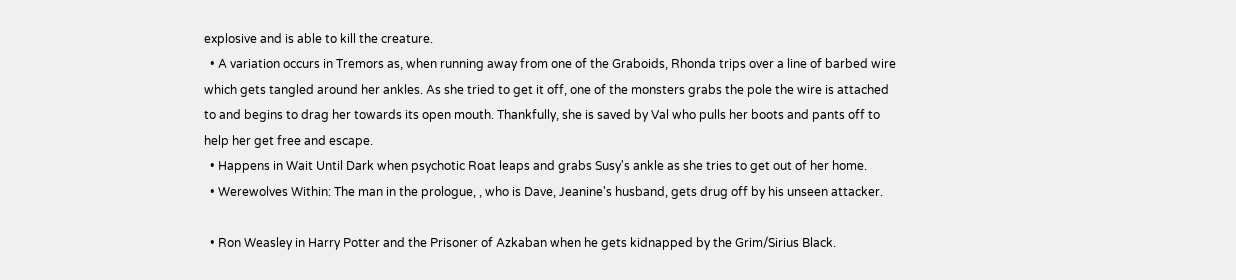explosive and is able to kill the creature.
  • A variation occurs in Tremors as, when running away from one of the Graboids, Rhonda trips over a line of barbed wire which gets tangled around her ankles. As she tried to get it off, one of the monsters grabs the pole the wire is attached to and begins to drag her towards its open mouth. Thankfully, she is saved by Val who pulls her boots and pants off to help her get free and escape.
  • Happens in Wait Until Dark when psychotic Roat leaps and grabs Susy's ankle as she tries to get out of her home.
  • Werewolves Within: The man in the prologue, , who is Dave, Jeanine's husband, gets drug off by his unseen attacker.

  • Ron Weasley in Harry Potter and the Prisoner of Azkaban when he gets kidnapped by the Grim/Sirius Black.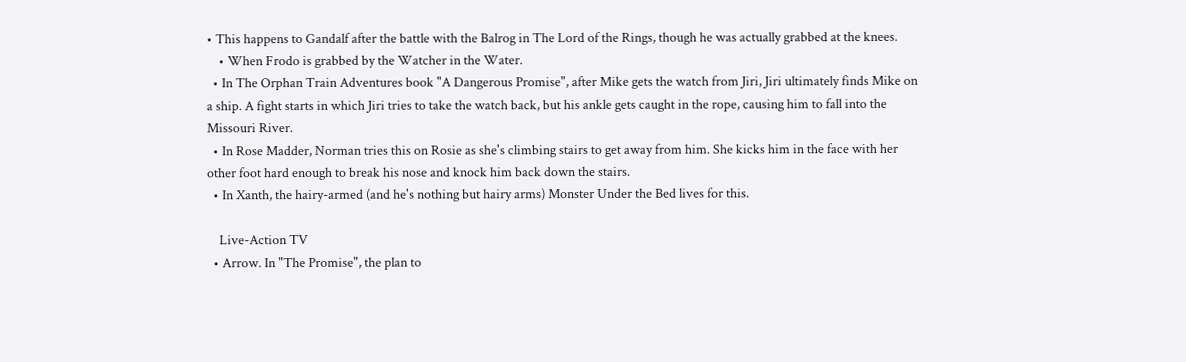• This happens to Gandalf after the battle with the Balrog in The Lord of the Rings, though he was actually grabbed at the knees.
    • When Frodo is grabbed by the Watcher in the Water.
  • In The Orphan Train Adventures book "A Dangerous Promise", after Mike gets the watch from Jiri, Jiri ultimately finds Mike on a ship. A fight starts in which Jiri tries to take the watch back, but his ankle gets caught in the rope, causing him to fall into the Missouri River.
  • In Rose Madder, Norman tries this on Rosie as she's climbing stairs to get away from him. She kicks him in the face with her other foot hard enough to break his nose and knock him back down the stairs.
  • In Xanth, the hairy-armed (and he's nothing but hairy arms) Monster Under the Bed lives for this.

    Live-Action TV
  • Arrow. In "The Promise", the plan to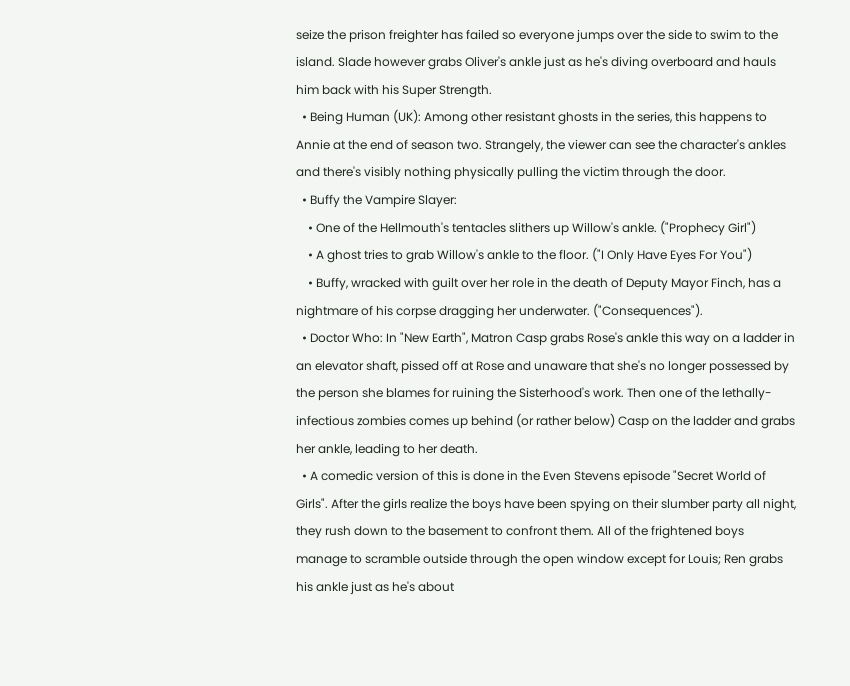seize the prison freighter has failed so everyone jumps over the side to swim to the island. Slade however grabs Oliver's ankle just as he's diving overboard and hauls him back with his Super Strength.
  • Being Human (UK): Among other resistant ghosts in the series, this happens to Annie at the end of season two. Strangely, the viewer can see the character's ankles and there's visibly nothing physically pulling the victim through the door.
  • Buffy the Vampire Slayer:
    • One of the Hellmouth's tentacles slithers up Willow's ankle. ("Prophecy Girl")
    • A ghost tries to grab Willow's ankle to the floor. ("I Only Have Eyes For You")
    • Buffy, wracked with guilt over her role in the death of Deputy Mayor Finch, has a nightmare of his corpse dragging her underwater. ("Consequences").
  • Doctor Who: In "New Earth", Matron Casp grabs Rose's ankle this way on a ladder in an elevator shaft, pissed off at Rose and unaware that she's no longer possessed by the person she blames for ruining the Sisterhood's work. Then one of the lethally-infectious zombies comes up behind (or rather below) Casp on the ladder and grabs her ankle, leading to her death.
  • A comedic version of this is done in the Even Stevens episode "Secret World of Girls". After the girls realize the boys have been spying on their slumber party all night, they rush down to the basement to confront them. All of the frightened boys manage to scramble outside through the open window except for Louis; Ren grabs his ankle just as he's about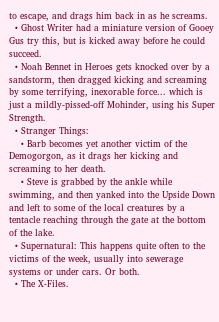to escape, and drags him back in as he screams.
  • Ghost Writer had a miniature version of Gooey Gus try this, but is kicked away before he could succeed.
  • Noah Bennet in Heroes gets knocked over by a sandstorm, then dragged kicking and screaming by some terrifying, inexorable force... which is just a mildly-pissed-off Mohinder, using his Super Strength.
  • Stranger Things:
    • Barb becomes yet another victim of the Demogorgon, as it drags her kicking and screaming to her death.
    • Steve is grabbed by the ankle while swimming, and then yanked into the Upside Down and left to some of the local creatures by a tentacle reaching through the gate at the bottom of the lake.
  • Supernatural: This happens quite often to the victims of the week, usually into sewerage systems or under cars. Or both.
  • The X-Files.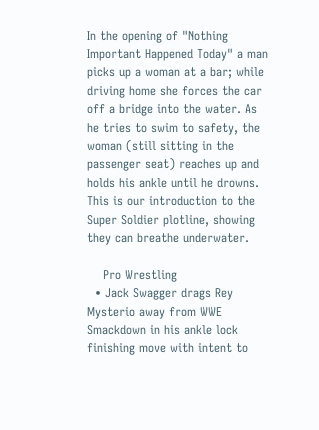In the opening of "Nothing Important Happened Today" a man picks up a woman at a bar; while driving home she forces the car off a bridge into the water. As he tries to swim to safety, the woman (still sitting in the passenger seat) reaches up and holds his ankle until he drowns. This is our introduction to the Super Soldier plotline, showing they can breathe underwater.

    Pro Wrestling
  • Jack Swagger drags Rey Mysterio away from WWE Smackdown in his ankle lock finishing move with intent to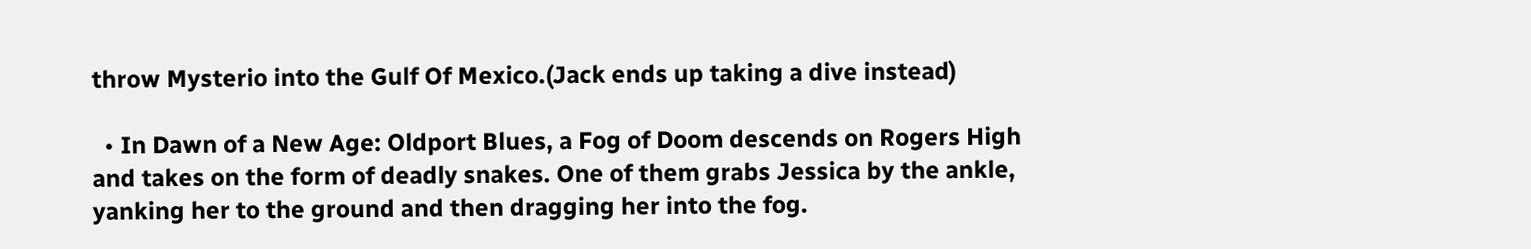throw Mysterio into the Gulf Of Mexico.(Jack ends up taking a dive instead)

  • In Dawn of a New Age: Oldport Blues, a Fog of Doom descends on Rogers High and takes on the form of deadly snakes. One of them grabs Jessica by the ankle, yanking her to the ground and then dragging her into the fog.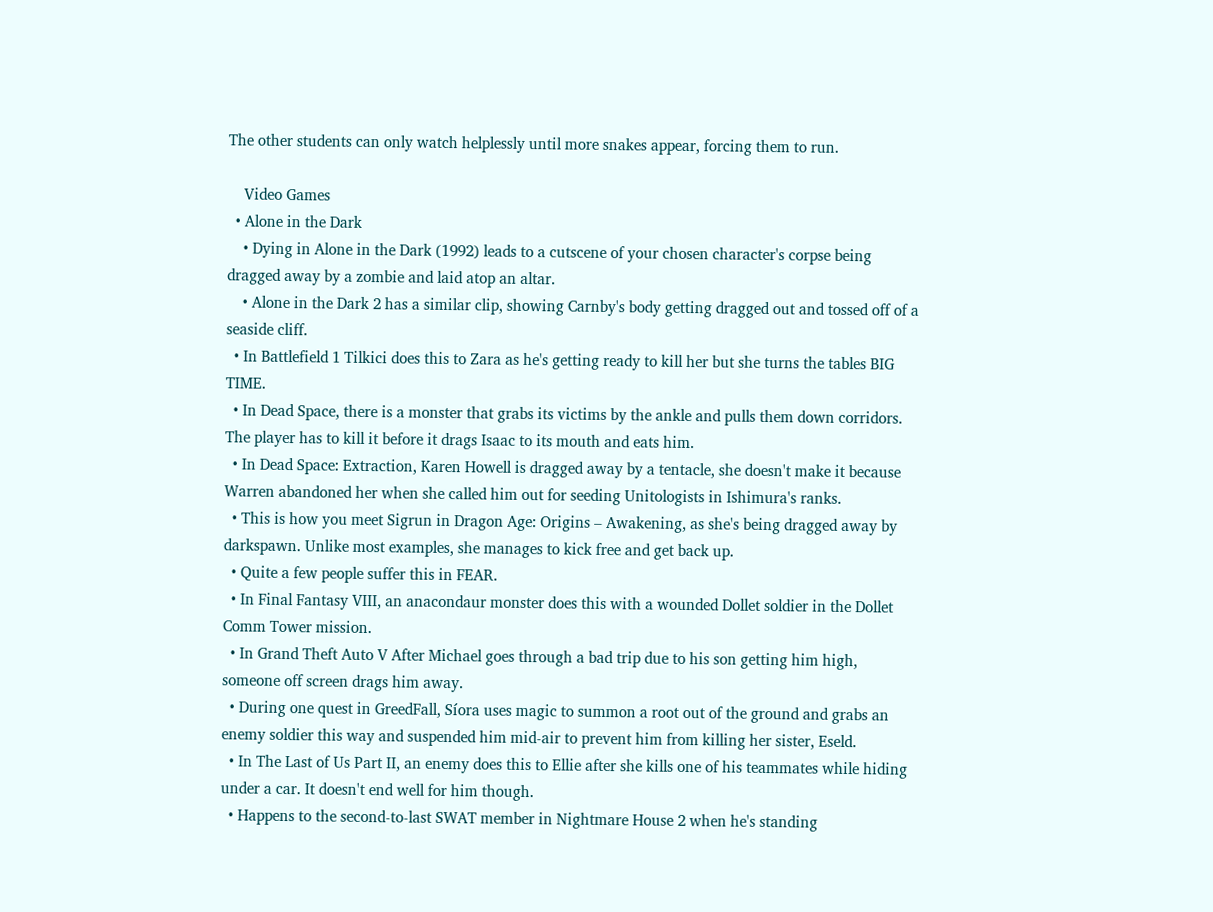The other students can only watch helplessly until more snakes appear, forcing them to run.

    Video Games
  • Alone in the Dark
    • Dying in Alone in the Dark (1992) leads to a cutscene of your chosen character's corpse being dragged away by a zombie and laid atop an altar.
    • Alone in the Dark 2 has a similar clip, showing Carnby's body getting dragged out and tossed off of a seaside cliff.
  • In Battlefield 1 Tilkici does this to Zara as he's getting ready to kill her but she turns the tables BIG TIME.
  • In Dead Space, there is a monster that grabs its victims by the ankle and pulls them down corridors. The player has to kill it before it drags Isaac to its mouth and eats him.
  • In Dead Space: Extraction, Karen Howell is dragged away by a tentacle, she doesn't make it because Warren abandoned her when she called him out for seeding Unitologists in Ishimura's ranks.
  • This is how you meet Sigrun in Dragon Age: Origins – Awakening, as she's being dragged away by darkspawn. Unlike most examples, she manages to kick free and get back up.
  • Quite a few people suffer this in FEAR.
  • In Final Fantasy VIII, an anacondaur monster does this with a wounded Dollet soldier in the Dollet Comm Tower mission.
  • In Grand Theft Auto V After Michael goes through a bad trip due to his son getting him high, someone off screen drags him away.
  • During one quest in GreedFall, Síora uses magic to summon a root out of the ground and grabs an enemy soldier this way and suspended him mid-air to prevent him from killing her sister, Eseld.
  • In The Last of Us Part II, an enemy does this to Ellie after she kills one of his teammates while hiding under a car. It doesn't end well for him though.
  • Happens to the second-to-last SWAT member in Nightmare House 2 when he's standing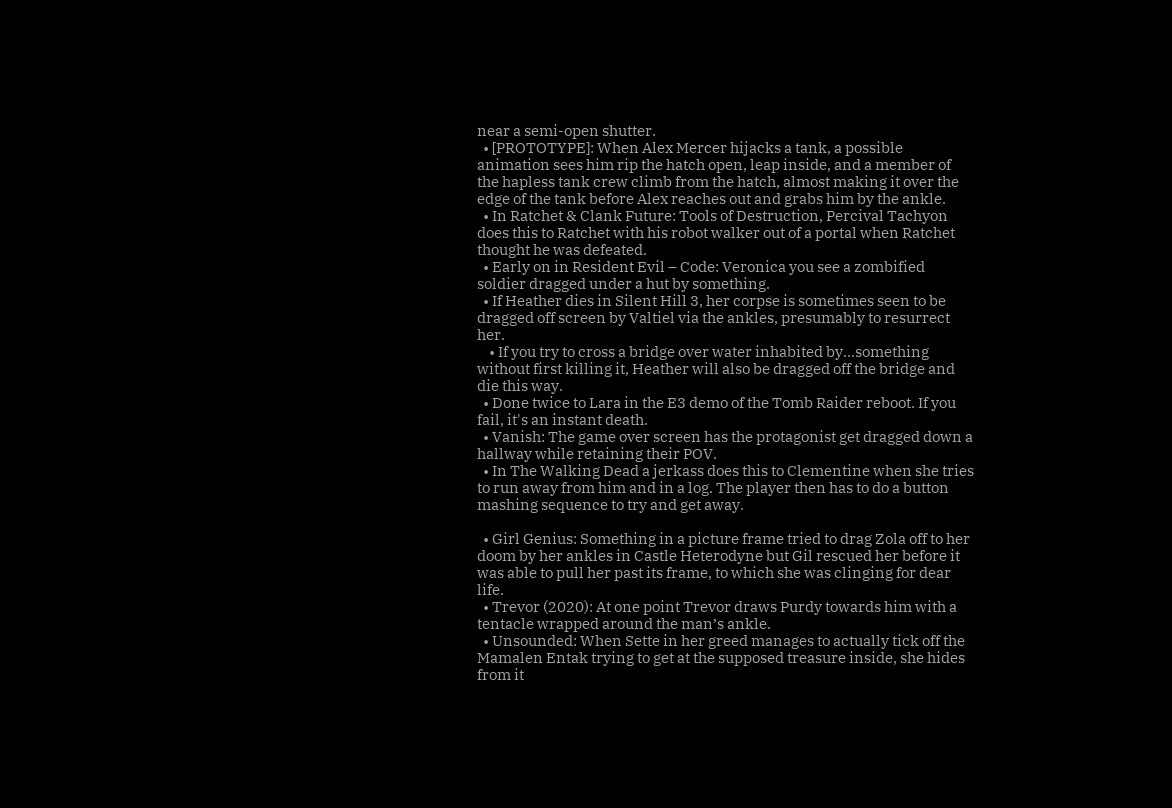near a semi-open shutter.
  • [PROTOTYPE]: When Alex Mercer hijacks a tank, a possible animation sees him rip the hatch open, leap inside, and a member of the hapless tank crew climb from the hatch, almost making it over the edge of the tank before Alex reaches out and grabs him by the ankle.
  • In Ratchet & Clank Future: Tools of Destruction, Percival Tachyon does this to Ratchet with his robot walker out of a portal when Ratchet thought he was defeated.
  • Early on in Resident Evil – Code: Veronica you see a zombified soldier dragged under a hut by something.
  • If Heather dies in Silent Hill 3, her corpse is sometimes seen to be dragged off screen by Valtiel via the ankles, presumably to resurrect her.
    • If you try to cross a bridge over water inhabited by...something without first killing it, Heather will also be dragged off the bridge and die this way.
  • Done twice to Lara in the E3 demo of the Tomb Raider reboot. If you fail, it's an instant death.
  • Vanish: The game over screen has the protagonist get dragged down a hallway while retaining their POV.
  • In The Walking Dead a jerkass does this to Clementine when she tries to run away from him and in a log. The player then has to do a button mashing sequence to try and get away.

  • Girl Genius: Something in a picture frame tried to drag Zola off to her doom by her ankles in Castle Heterodyne but Gil rescued her before it was able to pull her past its frame, to which she was clinging for dear life.
  • Trevor (2020): At one point Trevor draws Purdy towards him with a tentacle wrapped around the man’s ankle.
  • Unsounded: When Sette in her greed manages to actually tick off the Mamalen Entak trying to get at the supposed treasure inside, she hides from it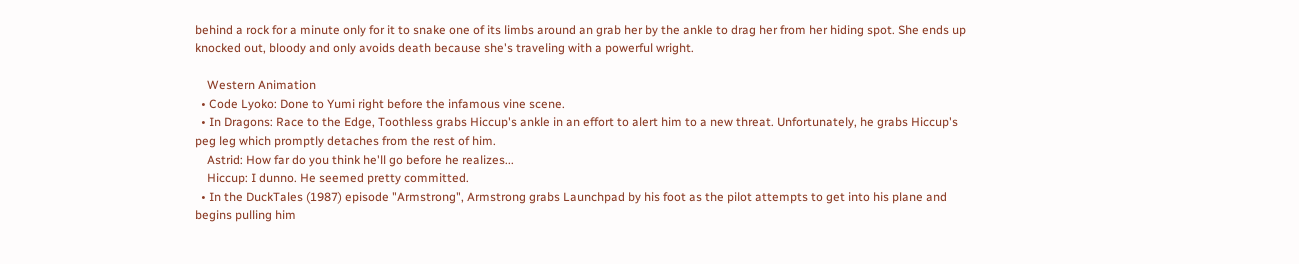behind a rock for a minute only for it to snake one of its limbs around an grab her by the ankle to drag her from her hiding spot. She ends up knocked out, bloody and only avoids death because she's traveling with a powerful wright.

    Western Animation
  • Code Lyoko: Done to Yumi right before the infamous vine scene.
  • In Dragons: Race to the Edge, Toothless grabs Hiccup's ankle in an effort to alert him to a new threat. Unfortunately, he grabs Hiccup's peg leg which promptly detaches from the rest of him.
    Astrid: How far do you think he'll go before he realizes...
    Hiccup: I dunno. He seemed pretty committed.
  • In the DuckTales (1987) episode "Armstrong", Armstrong grabs Launchpad by his foot as the pilot attempts to get into his plane and begins pulling him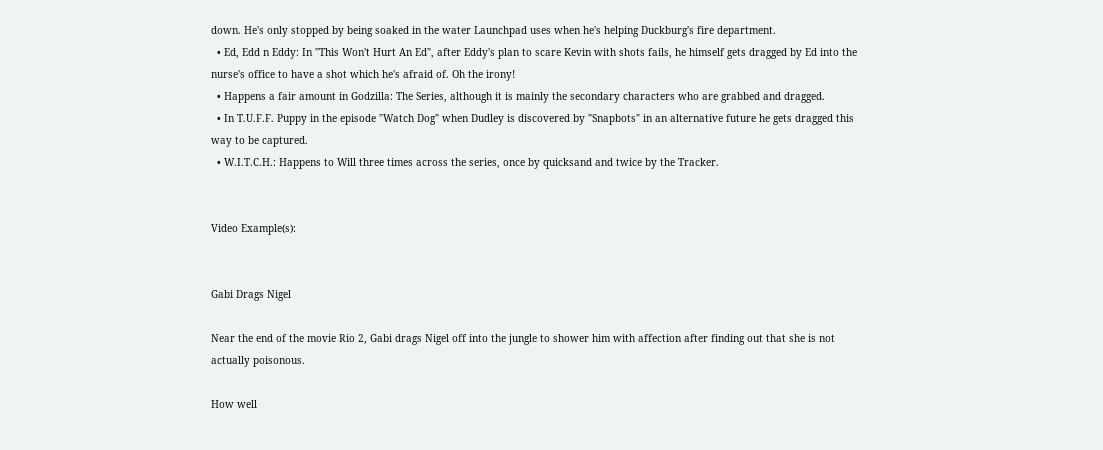down. He's only stopped by being soaked in the water Launchpad uses when he's helping Duckburg's fire department.
  • Ed, Edd n Eddy: In "This Won't Hurt An Ed", after Eddy's plan to scare Kevin with shots fails, he himself gets dragged by Ed into the nurse's office to have a shot which he's afraid of. Oh the irony!
  • Happens a fair amount in Godzilla: The Series, although it is mainly the secondary characters who are grabbed and dragged.
  • In T.U.F.F. Puppy in the episode "Watch Dog" when Dudley is discovered by "Snapbots" in an alternative future he gets dragged this way to be captured.
  • W.I.T.C.H.: Happens to Will three times across the series, once by quicksand and twice by the Tracker.


Video Example(s):


Gabi Drags Nigel

Near the end of the movie Rio 2, Gabi drags Nigel off into the jungle to shower him with affection after finding out that she is not actually poisonous.

How well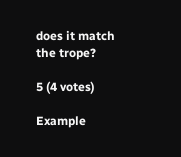does it match the trope?

5 (4 votes)

Example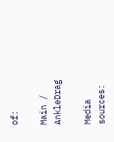of:

Main / AnkleDrag

Media sources: